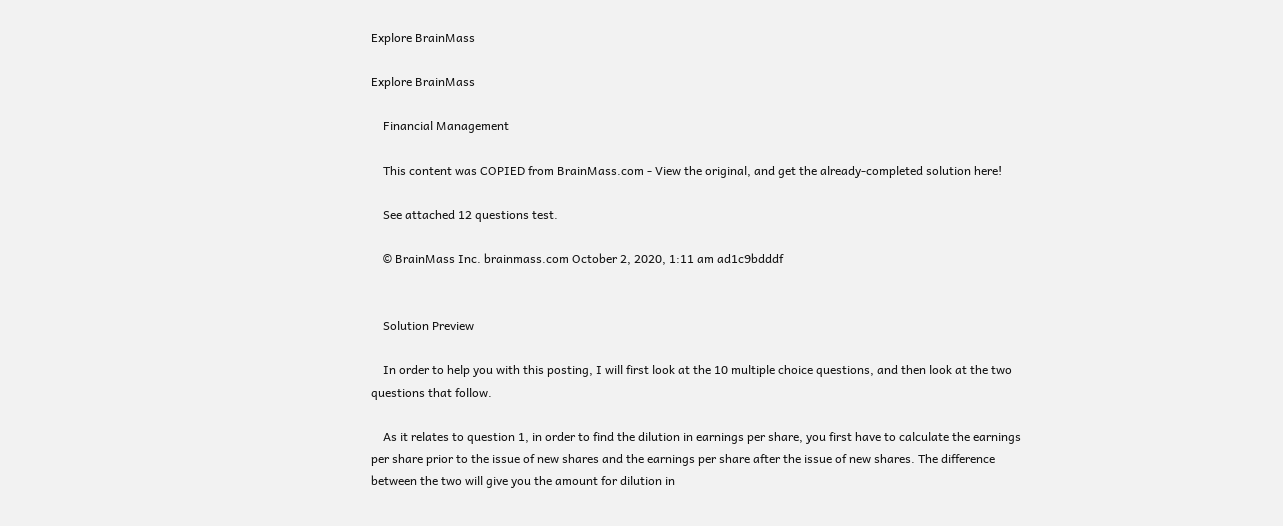Explore BrainMass

Explore BrainMass

    Financial Management

    This content was COPIED from BrainMass.com - View the original, and get the already-completed solution here!

    See attached 12 questions test.

    © BrainMass Inc. brainmass.com October 2, 2020, 1:11 am ad1c9bdddf


    Solution Preview

    In order to help you with this posting, I will first look at the 10 multiple choice questions, and then look at the two questions that follow.

    As it relates to question 1, in order to find the dilution in earnings per share, you first have to calculate the earnings per share prior to the issue of new shares and the earnings per share after the issue of new shares. The difference between the two will give you the amount for dilution in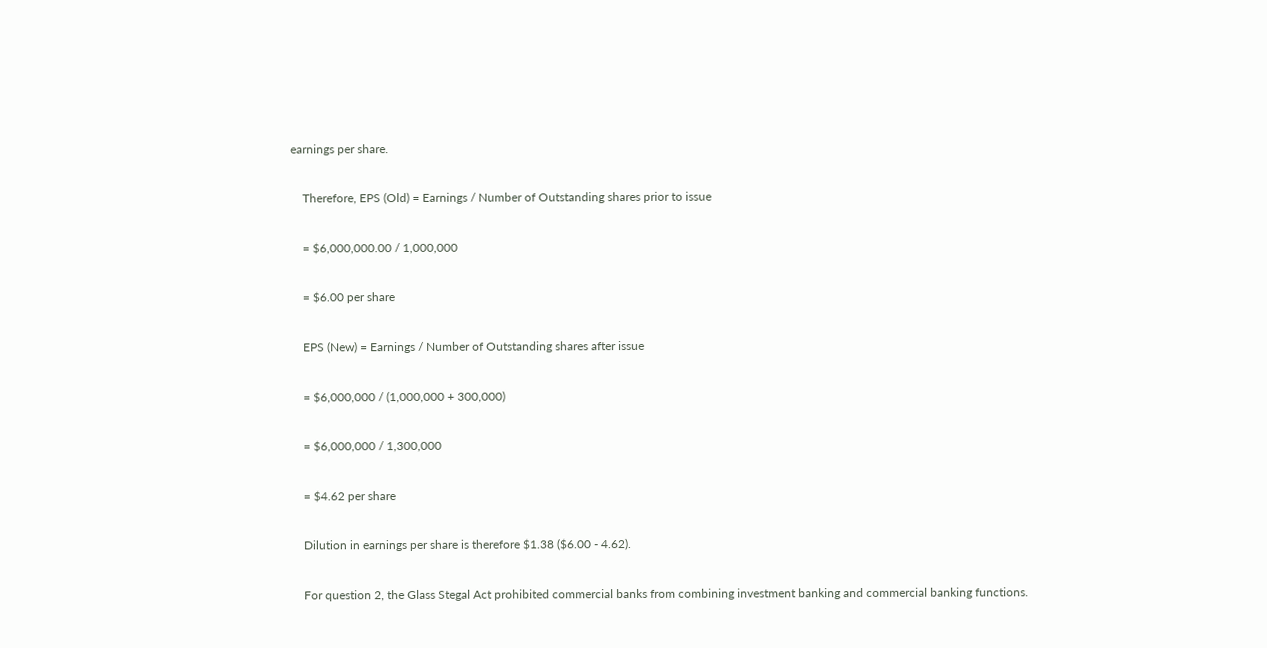earnings per share.

    Therefore, EPS (Old) = Earnings / Number of Outstanding shares prior to issue

    = $6,000,000.00 / 1,000,000

    = $6.00 per share

    EPS (New) = Earnings / Number of Outstanding shares after issue

    = $6,000,000 / (1,000,000 + 300,000)

    = $6,000,000 / 1,300,000

    = $4.62 per share

    Dilution in earnings per share is therefore $1.38 ($6.00 - 4.62).

    For question 2, the Glass Stegal Act prohibited commercial banks from combining investment banking and commercial banking functions.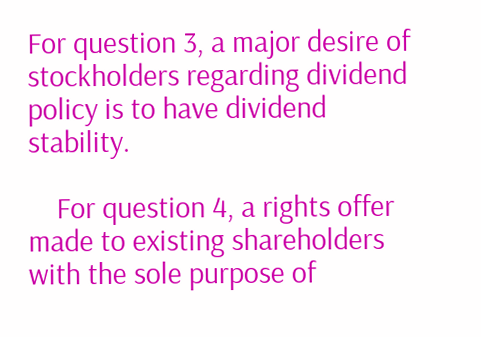For question 3, a major desire of stockholders regarding dividend policy is to have dividend stability.

    For question 4, a rights offer made to existing shareholders with the sole purpose of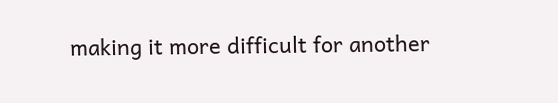making it more difficult for another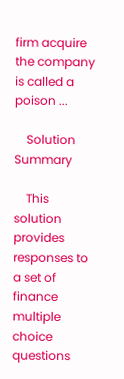firm acquire the company is called a poison ...

    Solution Summary

    This solution provides responses to a set of finance multiple choice questions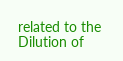related to the Dilution of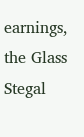earnings, the Glass Stegal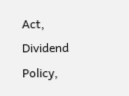Act, Dividend Policy,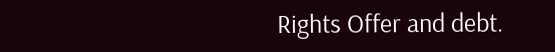Rights Offer and debt.